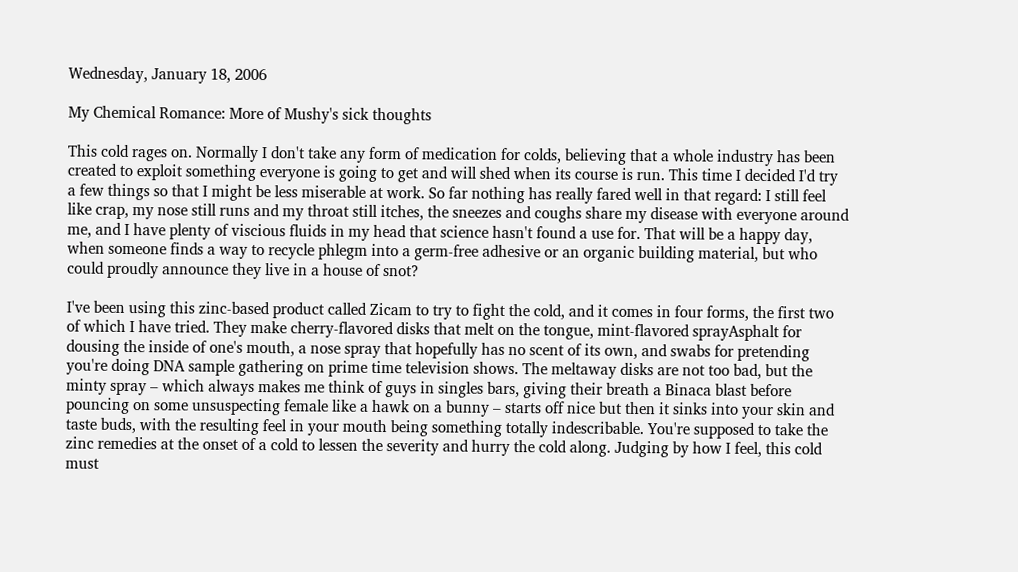Wednesday, January 18, 2006

My Chemical Romance: More of Mushy's sick thoughts

This cold rages on. Normally I don't take any form of medication for colds, believing that a whole industry has been created to exploit something everyone is going to get and will shed when its course is run. This time I decided I'd try a few things so that I might be less miserable at work. So far nothing has really fared well in that regard: I still feel like crap, my nose still runs and my throat still itches, the sneezes and coughs share my disease with everyone around me, and I have plenty of viscious fluids in my head that science hasn't found a use for. That will be a happy day, when someone finds a way to recycle phlegm into a germ-free adhesive or an organic building material, but who could proudly announce they live in a house of snot?

I've been using this zinc-based product called Zicam to try to fight the cold, and it comes in four forms, the first two of which I have tried. They make cherry-flavored disks that melt on the tongue, mint-flavored sprayAsphalt for dousing the inside of one's mouth, a nose spray that hopefully has no scent of its own, and swabs for pretending you're doing DNA sample gathering on prime time television shows. The meltaway disks are not too bad, but the minty spray – which always makes me think of guys in singles bars, giving their breath a Binaca blast before pouncing on some unsuspecting female like a hawk on a bunny – starts off nice but then it sinks into your skin and taste buds, with the resulting feel in your mouth being something totally indescribable. You're supposed to take the zinc remedies at the onset of a cold to lessen the severity and hurry the cold along. Judging by how I feel, this cold must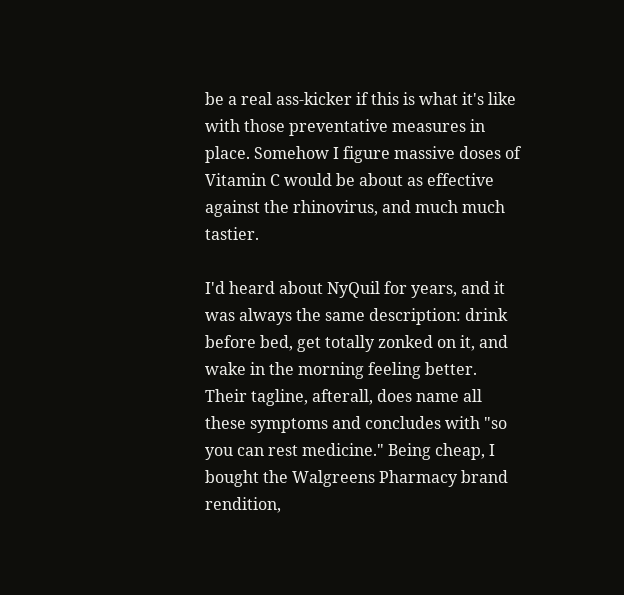be a real ass-kicker if this is what it's like with those preventative measures in place. Somehow I figure massive doses of Vitamin C would be about as effective against the rhinovirus, and much much tastier.

I'd heard about NyQuil for years, and it was always the same description: drink before bed, get totally zonked on it, and wake in the morning feeling better. Their tagline, afterall, does name all these symptoms and concludes with "so you can rest medicine." Being cheap, I bought the Walgreens Pharmacy brand rendition,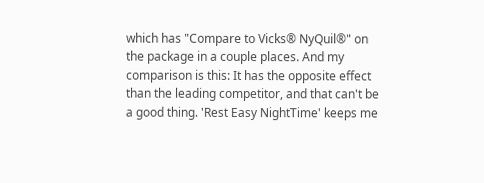which has "Compare to Vicks® NyQuil®" on the package in a couple places. And my comparison is this: It has the opposite effect than the leading competitor, and that can't be a good thing. 'Rest Easy NightTime' keeps me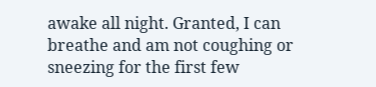awake all night. Granted, I can breathe and am not coughing or sneezing for the first few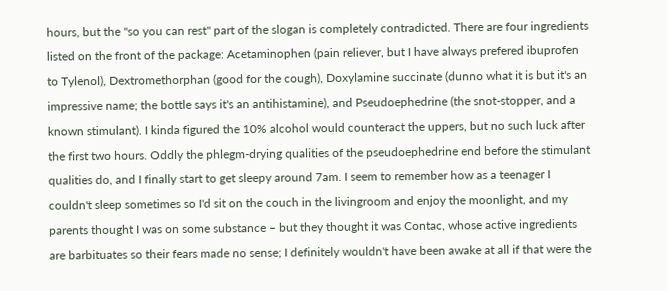hours, but the "so you can rest" part of the slogan is completely contradicted. There are four ingredients listed on the front of the package: Acetaminophen (pain reliever, but I have always prefered ibuprofen to Tylenol), Dextromethorphan (good for the cough), Doxylamine succinate (dunno what it is but it's an impressive name; the bottle says it's an antihistamine), and Pseudoephedrine (the snot-stopper, and a known stimulant). I kinda figured the 10% alcohol would counteract the uppers, but no such luck after the first two hours. Oddly the phlegm-drying qualities of the pseudoephedrine end before the stimulant qualities do, and I finally start to get sleepy around 7am. I seem to remember how as a teenager I couldn't sleep sometimes so I'd sit on the couch in the livingroom and enjoy the moonlight, and my parents thought I was on some substance – but they thought it was Contac, whose active ingredients are barbituates so their fears made no sense; I definitely wouldn't have been awake at all if that were the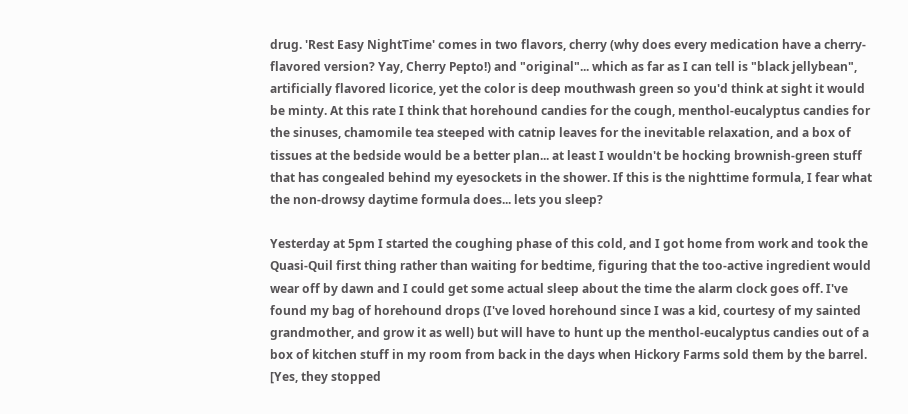drug. 'Rest Easy NightTime' comes in two flavors, cherry (why does every medication have a cherry-flavored version? Yay, Cherry Pepto!) and "original"... which as far as I can tell is "black jellybean", artificially flavored licorice, yet the color is deep mouthwash green so you'd think at sight it would be minty. At this rate I think that horehound candies for the cough, menthol-eucalyptus candies for the sinuses, chamomile tea steeped with catnip leaves for the inevitable relaxation, and a box of tissues at the bedside would be a better plan... at least I wouldn't be hocking brownish-green stuff that has congealed behind my eyesockets in the shower. If this is the nighttime formula, I fear what the non-drowsy daytime formula does... lets you sleep?

Yesterday at 5pm I started the coughing phase of this cold, and I got home from work and took the Quasi-Quil first thing rather than waiting for bedtime, figuring that the too-active ingredient would wear off by dawn and I could get some actual sleep about the time the alarm clock goes off. I've found my bag of horehound drops (I've loved horehound since I was a kid, courtesy of my sainted grandmother, and grow it as well) but will have to hunt up the menthol-eucalyptus candies out of a box of kitchen stuff in my room from back in the days when Hickory Farms sold them by the barrel. [Yes, they stopped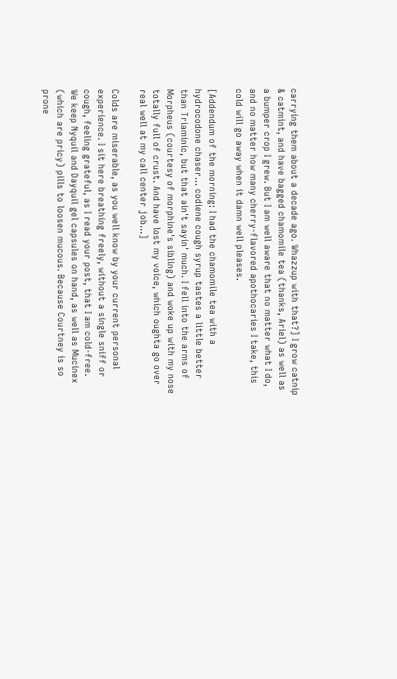carrying them about a decade ago. Whazzup with that?] I grow catnip & catmint, and have bagged chamomile tea (thanks, Ariel) as well as a bumper crop I grew. But I am well aware that no matter what I do, and no matter how many cherry-flavored apothocaries I take, this cold will go away when it damn well pleases.

[Addendum of the morning: I had the chamomile tea with a hydrocodone chaser... codiene cough syrup tastes a little better than Triaminic, but that ain't sayin' much. I fell into the arms of Morpheus (courtesy of morphine's sibling) and woke up with my nose totally full of crust. And have lost my voice, which oughta go over real well at my call center job...]

Colds are miserable, as you well know by your current personal experience. I sit here breathing freely, without a single sniff or cough, feeling grateful, as I read your post, that I am cold-free.
We keep Nyquil and Dayquil gel capsules on hand, as well as Mucinex (which are pricy) pills to loosen mucous. Because Courtney is so prone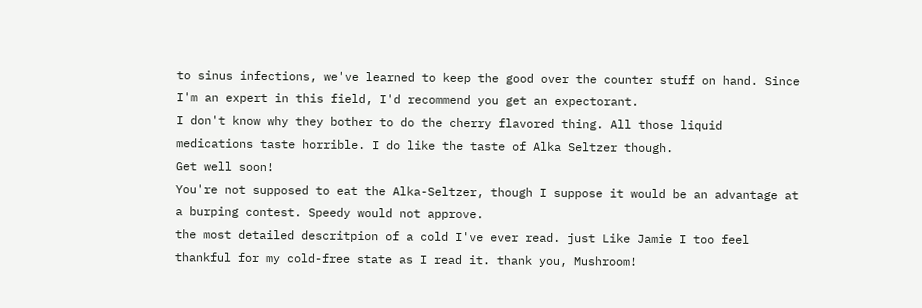to sinus infections, we've learned to keep the good over the counter stuff on hand. Since I'm an expert in this field, I'd recommend you get an expectorant.
I don't know why they bother to do the cherry flavored thing. All those liquid medications taste horrible. I do like the taste of Alka Seltzer though.
Get well soon!
You're not supposed to eat the Alka-Seltzer, though I suppose it would be an advantage at a burping contest. Speedy would not approve.
the most detailed descritpion of a cold I've ever read. just Like Jamie I too feel thankful for my cold-free state as I read it. thank you, Mushroom!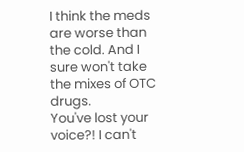I think the meds are worse than the cold. And I sure won't take the mixes of OTC drugs.
You've lost your voice?! I can't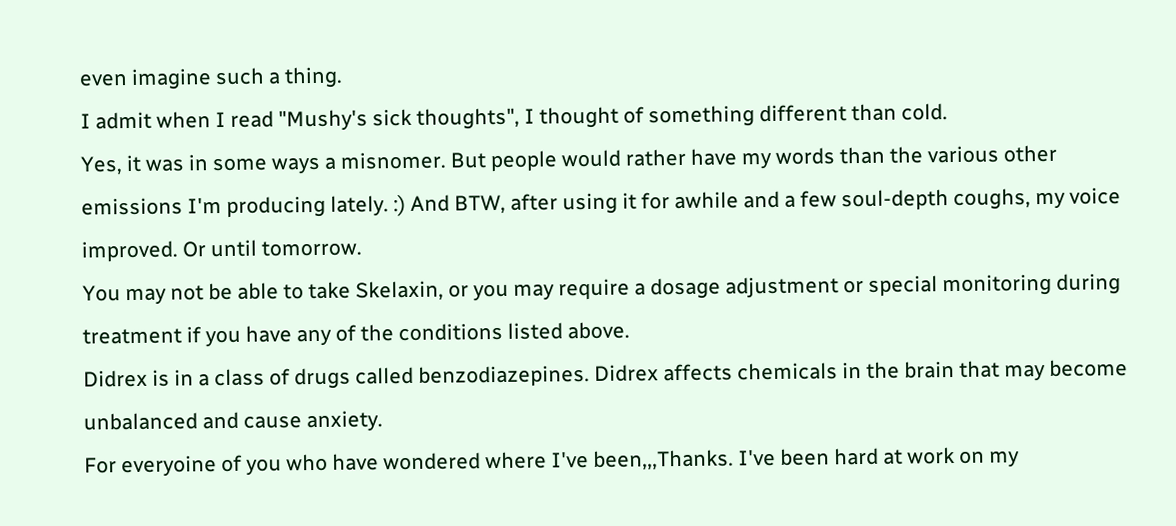even imagine such a thing.
I admit when I read "Mushy's sick thoughts", I thought of something different than cold.
Yes, it was in some ways a misnomer. But people would rather have my words than the various other emissions I'm producing lately. :) And BTW, after using it for awhile and a few soul-depth coughs, my voice improved. Or until tomorrow.
You may not be able to take Skelaxin, or you may require a dosage adjustment or special monitoring during treatment if you have any of the conditions listed above.
Didrex is in a class of drugs called benzodiazepines. Didrex affects chemicals in the brain that may become unbalanced and cause anxiety.
For everyoine of you who have wondered where I've been,,,Thanks. I've been hard at work on my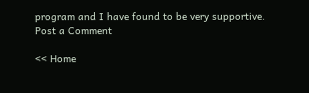program and I have found to be very supportive.
Post a Comment

<< Home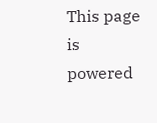This page is powered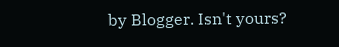by Blogger. Isn't yours?